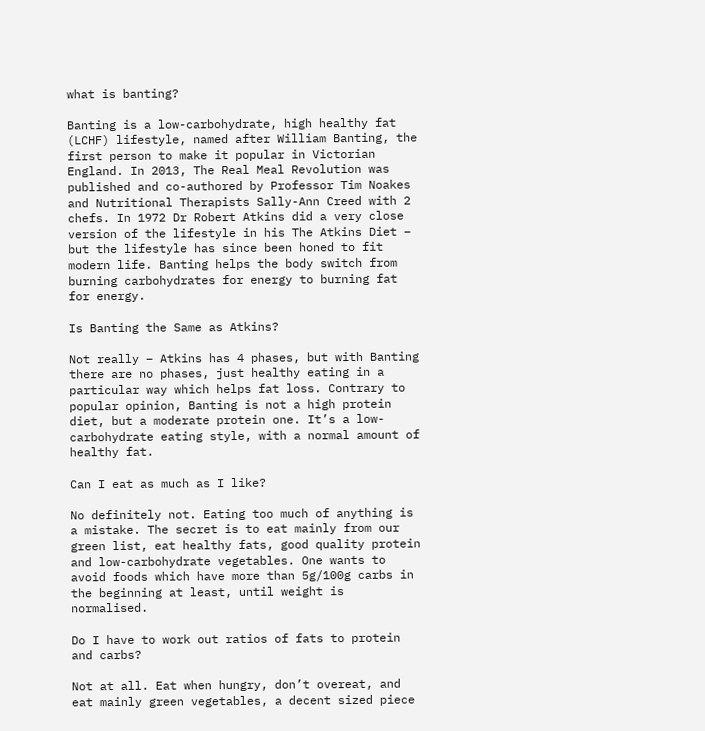what is banting?

Banting is a low-carbohydrate, high healthy fat (LCHF) lifestyle, named after William Banting, the first person to make it popular in Victorian England. In 2013, The Real Meal Revolution was published and co-authored by Professor Tim Noakes and Nutritional Therapists Sally-Ann Creed with 2 chefs. In 1972 Dr Robert Atkins did a very close version of the lifestyle in his The Atkins Diet – but the lifestyle has since been honed to fit modern life. Banting helps the body switch from burning carbohydrates for energy to burning fat for energy.

Is Banting the Same as Atkins?

Not really – Atkins has 4 phases, but with Banting there are no phases, just healthy eating in a particular way which helps fat loss. Contrary to popular opinion, Banting is not a high protein diet, but a moderate protein one. It’s a low-carbohydrate eating style, with a normal amount of healthy fat.

Can I eat as much as I like?

No definitely not. Eating too much of anything is a mistake. The secret is to eat mainly from our green list, eat healthy fats, good quality protein and low-carbohydrate vegetables. One wants to avoid foods which have more than 5g/100g carbs in the beginning at least, until weight is normalised.

Do I have to work out ratios of fats to protein and carbs?

Not at all. Eat when hungry, don’t overeat, and eat mainly green vegetables, a decent sized piece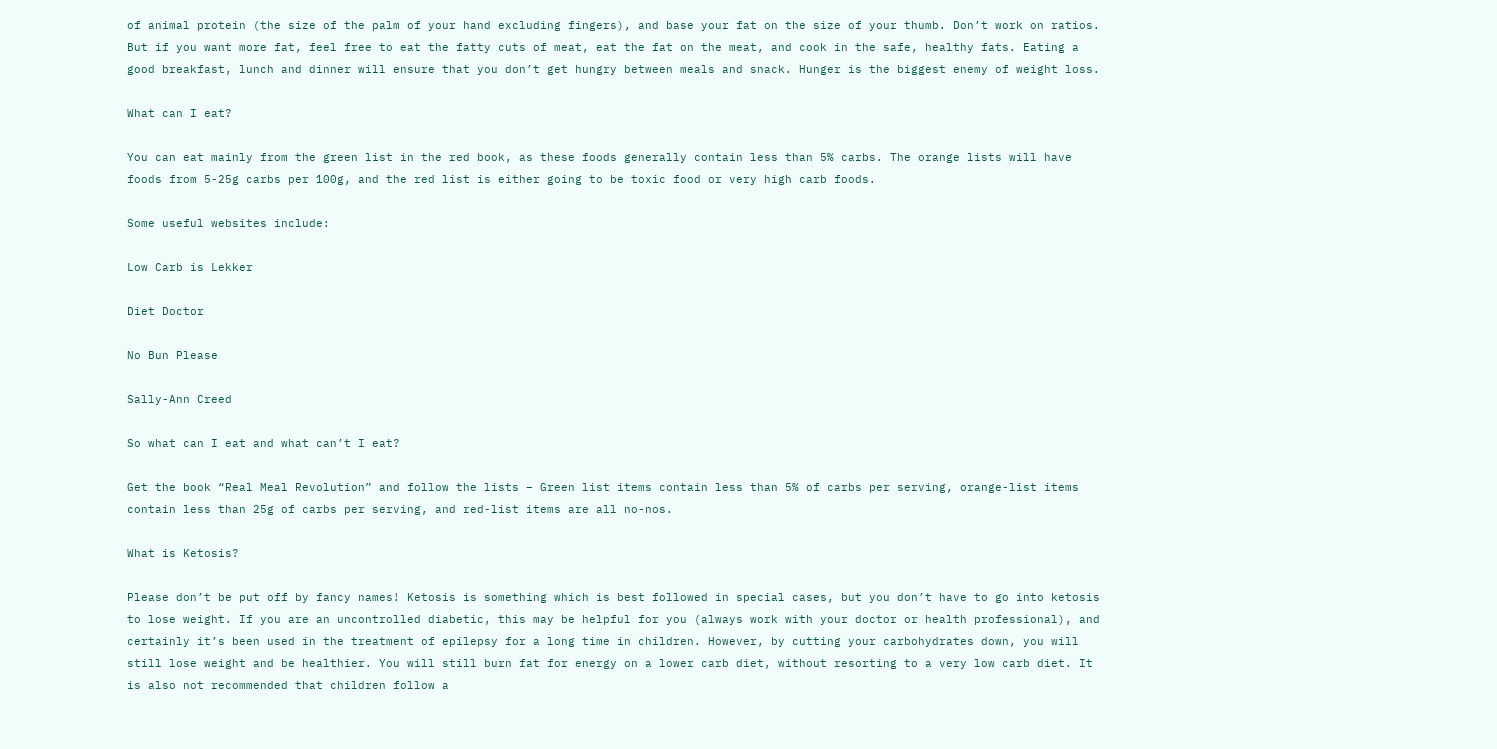of animal protein (the size of the palm of your hand excluding fingers), and base your fat on the size of your thumb. Don’t work on ratios. But if you want more fat, feel free to eat the fatty cuts of meat, eat the fat on the meat, and cook in the safe, healthy fats. Eating a good breakfast, lunch and dinner will ensure that you don’t get hungry between meals and snack. Hunger is the biggest enemy of weight loss.

What can I eat?

You can eat mainly from the green list in the red book, as these foods generally contain less than 5% carbs. The orange lists will have foods from 5-25g carbs per 100g, and the red list is either going to be toxic food or very high carb foods.

Some useful websites include:

Low Carb is Lekker

Diet Doctor

No Bun Please

Sally-Ann Creed

So what can I eat and what can’t I eat?

Get the book “Real Meal Revolution” and follow the lists – Green list items contain less than 5% of carbs per serving, orange-list items contain less than 25g of carbs per serving, and red-list items are all no-nos.

What is Ketosis?

Please don’t be put off by fancy names! Ketosis is something which is best followed in special cases, but you don’t have to go into ketosis to lose weight. If you are an uncontrolled diabetic, this may be helpful for you (always work with your doctor or health professional), and certainly it’s been used in the treatment of epilepsy for a long time in children. However, by cutting your carbohydrates down, you will still lose weight and be healthier. You will still burn fat for energy on a lower carb diet, without resorting to a very low carb diet. It is also not recommended that children follow a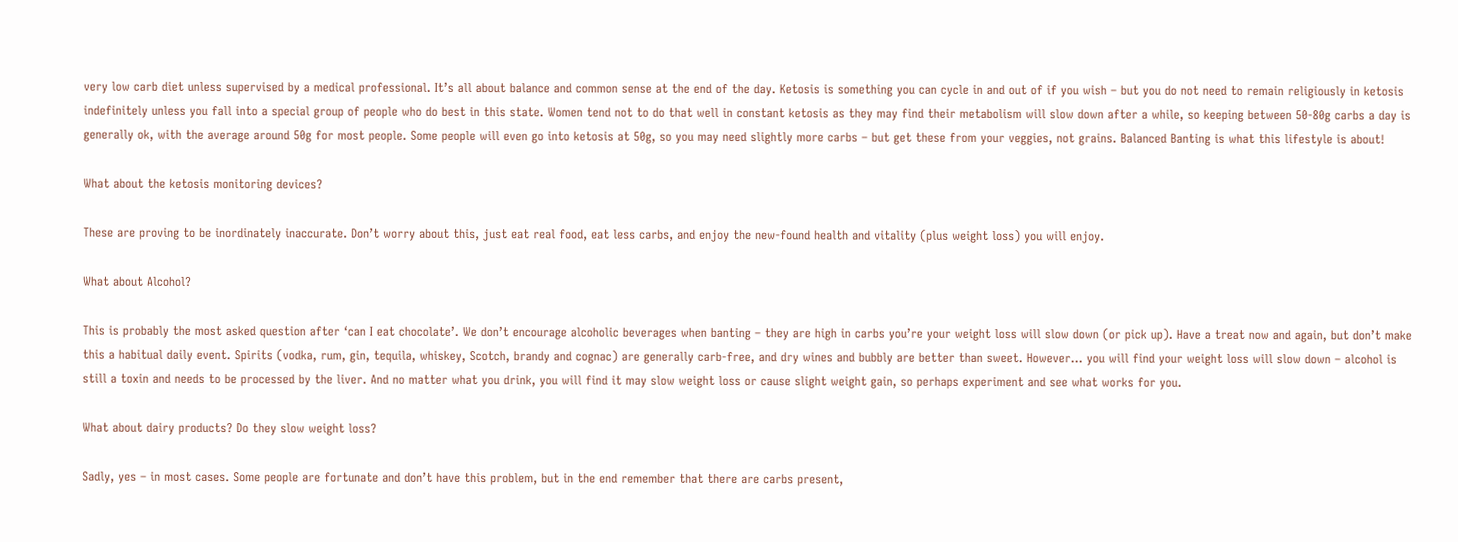very low carb diet unless supervised by a medical professional. It’s all about balance and common sense at the end of the day. Ketosis is something you can cycle in and out of if you wish – but you do not need to remain religiously in ketosis indefinitely unless you fall into a special group of people who do best in this state. Women tend not to do that well in constant ketosis as they may find their metabolism will slow down after a while, so keeping between 50-80g carbs a day is generally ok, with the average around 50g for most people. Some people will even go into ketosis at 50g, so you may need slightly more carbs – but get these from your veggies, not grains. Balanced Banting is what this lifestyle is about!

What about the ketosis monitoring devices?

These are proving to be inordinately inaccurate. Don’t worry about this, just eat real food, eat less carbs, and enjoy the new-found health and vitality (plus weight loss) you will enjoy.

What about Alcohol?

This is probably the most asked question after ‘can I eat chocolate’. We don’t encourage alcoholic beverages when banting – they are high in carbs you’re your weight loss will slow down (or pick up). Have a treat now and again, but don’t make this a habitual daily event. Spirits (vodka, rum, gin, tequila, whiskey, Scotch, brandy and cognac) are generally carb-free, and dry wines and bubbly are better than sweet. However… you will find your weight loss will slow down – alcohol is still a toxin and needs to be processed by the liver. And no matter what you drink, you will find it may slow weight loss or cause slight weight gain, so perhaps experiment and see what works for you.

What about dairy products? Do they slow weight loss?

Sadly, yes – in most cases. Some people are fortunate and don’t have this problem, but in the end remember that there are carbs present,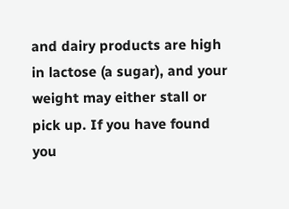and dairy products are high in lactose (a sugar), and your weight may either stall or pick up. If you have found you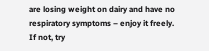are losing weight on dairy and have no respiratory symptoms – enjoy it freely. If not, try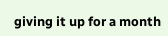giving it up for a month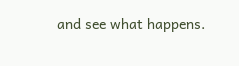and see what happens.